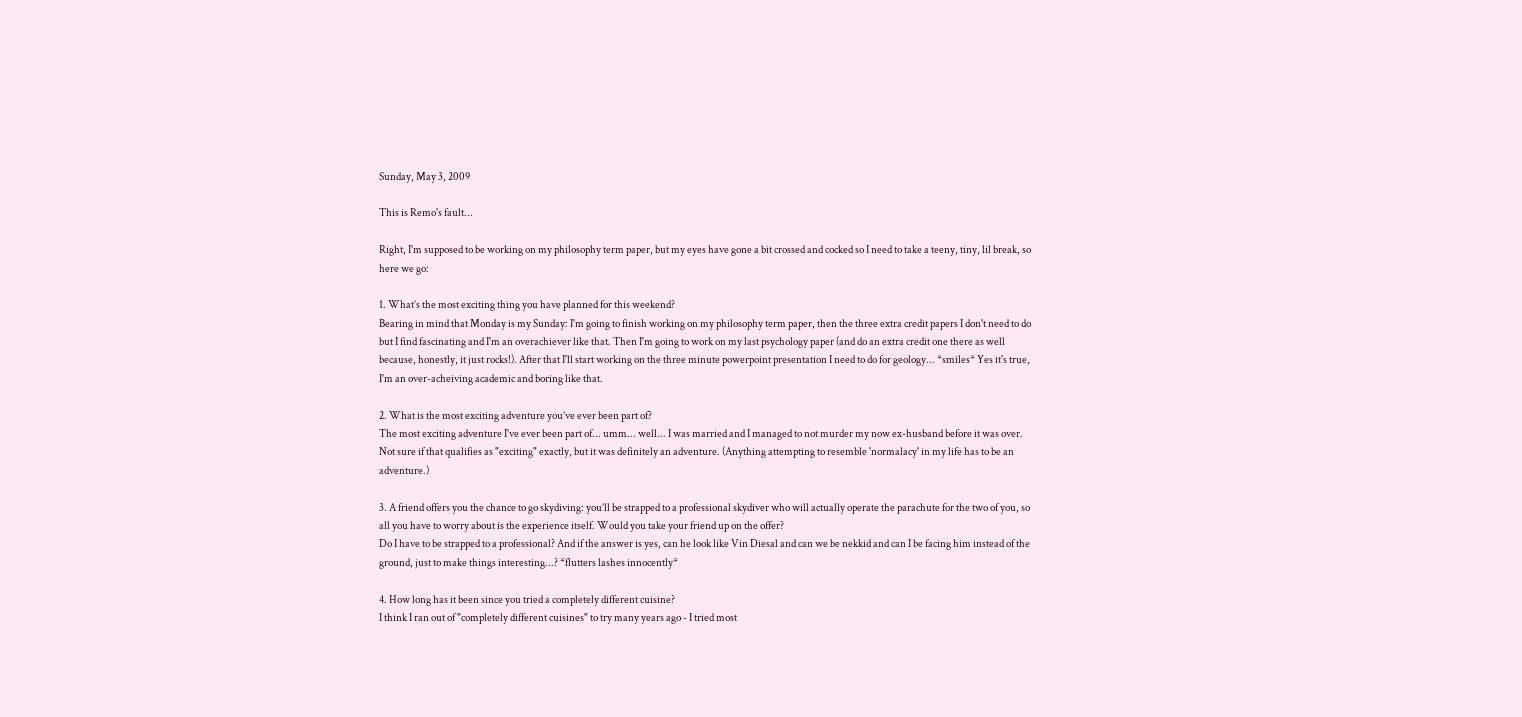Sunday, May 3, 2009

This is Remo's fault...

Right, I'm supposed to be working on my philosophy term paper, but my eyes have gone a bit crossed and cocked so I need to take a teeny, tiny, lil break, so here we go:

1. What’s the most exciting thing you have planned for this weekend?
Bearing in mind that Monday is my Sunday: I'm going to finish working on my philosophy term paper, then the three extra credit papers I don't need to do but I find fascinating and I'm an overachiever like that. Then I'm going to work on my last psychology paper (and do an extra credit one there as well because, honestly, it just rocks!). After that I'll start working on the three minute powerpoint presentation I need to do for geology... *smiles* Yes it's true, I'm an over-acheiving academic and boring like that.

2. What is the most exciting adventure you’ve ever been part of?
The most exciting adventure I've ever been part of... umm... well... I was married and I managed to not murder my now ex-husband before it was over. Not sure if that qualifies as "exciting" exactly, but it was definitely an adventure. (Anything attempting to resemble 'normalacy' in my life has to be an adventure.)

3. A friend offers you the chance to go skydiving: you’ll be strapped to a professional skydiver who will actually operate the parachute for the two of you, so all you have to worry about is the experience itself. Would you take your friend up on the offer?
Do I have to be strapped to a professional? And if the answer is yes, can he look like Vin Diesal and can we be nekkid and can I be facing him instead of the ground, just to make things interesting...? *flutters lashes innocently*

4. How long has it been since you tried a completely different cuisine?
I think I ran out of "completely different cuisines" to try many years ago - I tried most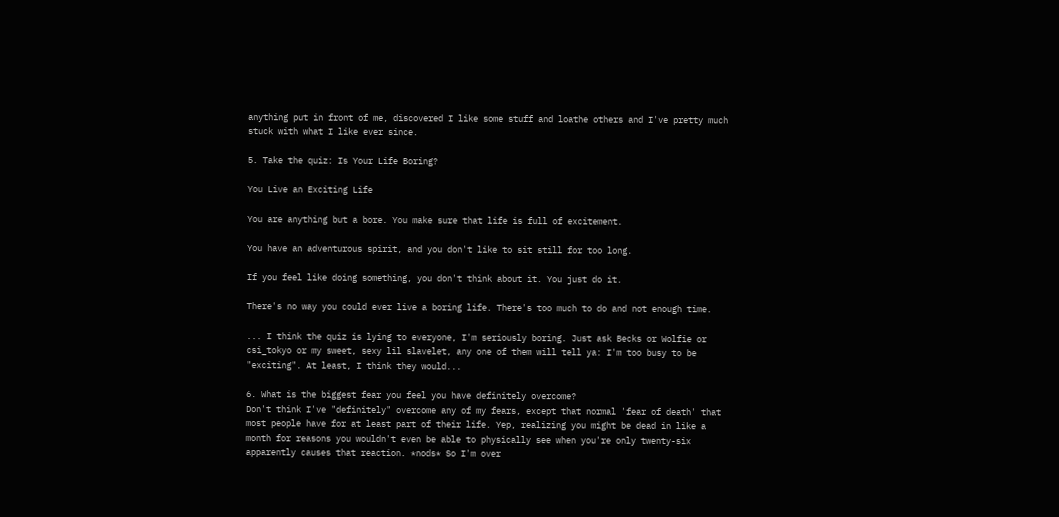anything put in front of me, discovered I like some stuff and loathe others and I've pretty much stuck with what I like ever since.

5. Take the quiz: Is Your Life Boring?

You Live an Exciting Life

You are anything but a bore. You make sure that life is full of excitement.

You have an adventurous spirit, and you don't like to sit still for too long.

If you feel like doing something, you don't think about it. You just do it.

There's no way you could ever live a boring life. There's too much to do and not enough time.

... I think the quiz is lying to everyone, I'm seriously boring. Just ask Becks or Wolfie or csi_tokyo or my sweet, sexy lil slavelet, any one of them will tell ya: I'm too busy to be "exciting". At least, I think they would...

6. What is the biggest fear you feel you have definitely overcome?
Don't think I've "definitely" overcome any of my fears, except that normal 'fear of death' that most people have for at least part of their life. Yep, realizing you might be dead in like a month for reasons you wouldn't even be able to physically see when you're only twenty-six apparently causes that reaction. *nods* So I'm over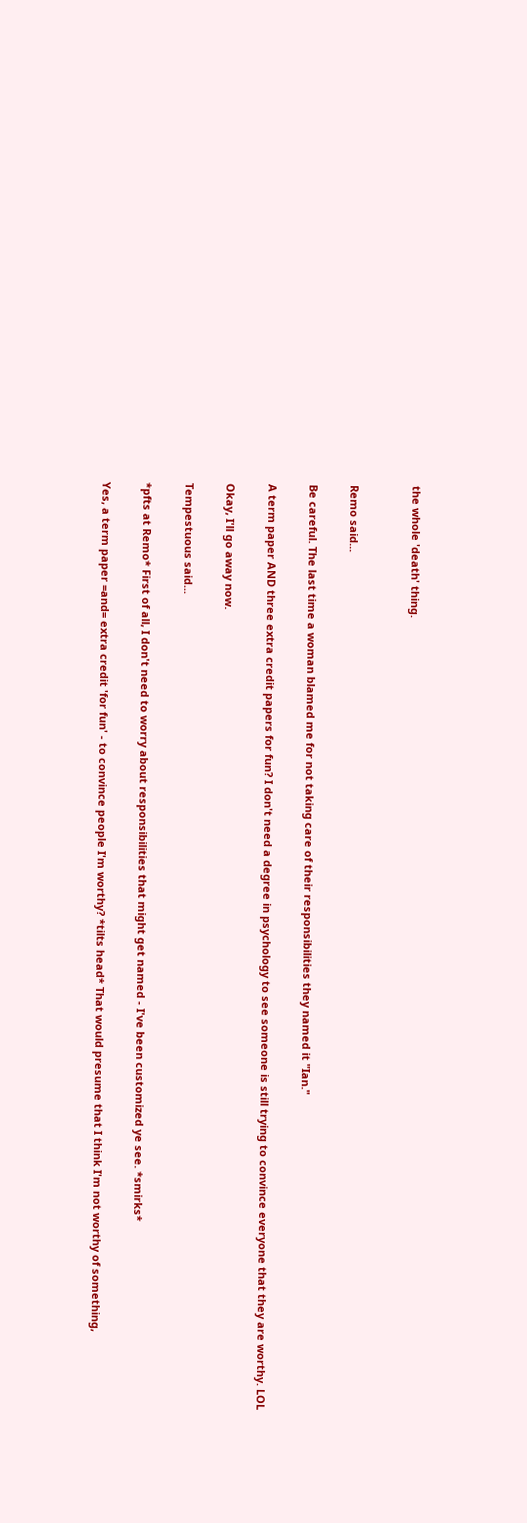the whole 'death' thing.


Remo said...

Be careful. The last time a woman blamed me for not taking care of their responsibilities they named it "Ian."

A term paper AND three extra credit papers for fun? I don't need a degree in psychology to see someone is still trying to convince everyone that they are worthy. LOL

Okay, I'll go away now.

Tempestuous said...

*pfts at Remo* First of all, I don't need to worry about responsibilities that might get named - I've been customized ye see. *smirks*

Yes, a term paper =and= extra credit 'for fun' - to convince people I'm worthy? *tilts head* That would presume that I think I'm not worthy of something,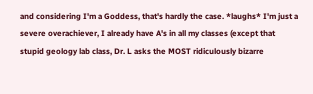and considering I'm a Goddess, that's hardly the case. *laughs* I'm just a severe overachiever, I already have A's in all my classes (except that stupid geology lab class, Dr. L asks the MOST ridiculously bizarre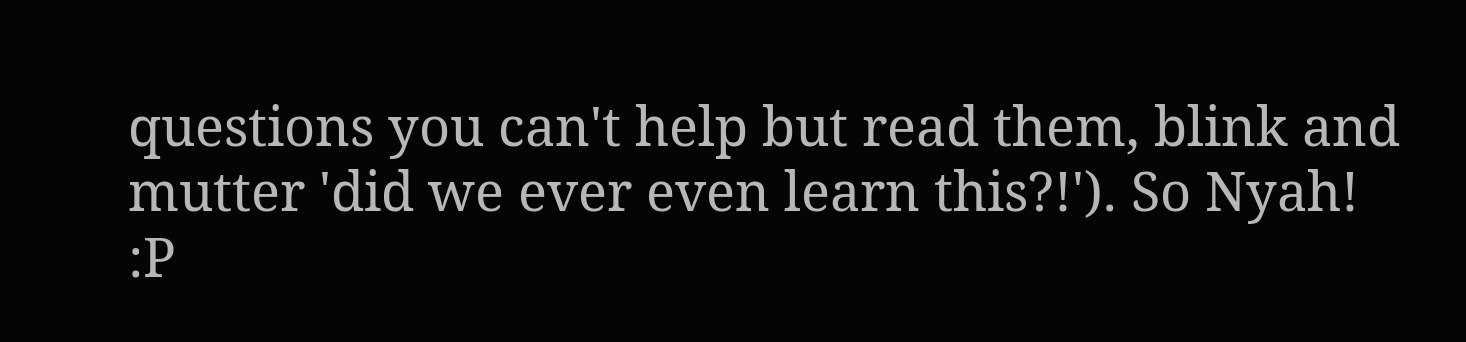questions you can't help but read them, blink and mutter 'did we ever even learn this?!'). So Nyah! :P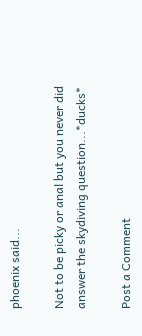phoenix said...

Not to be picky or anal but you never did answer the skydiving question...*ducks*

Post a Comment